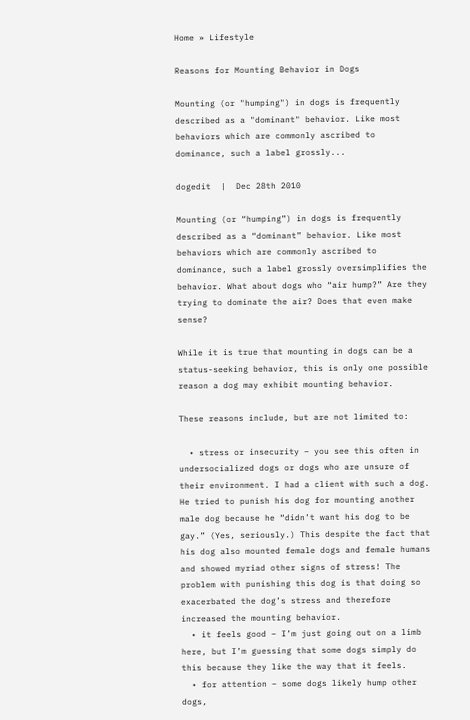Home » Lifestyle

Reasons for Mounting Behavior in Dogs

Mounting (or "humping") in dogs is frequently described as a "dominant" behavior. Like most behaviors which are commonly ascribed to dominance, such a label grossly...

dogedit  |  Dec 28th 2010

Mounting (or “humping”) in dogs is frequently described as a “dominant” behavior. Like most behaviors which are commonly ascribed to dominance, such a label grossly oversimplifies the behavior. What about dogs who “air hump?” Are they trying to dominate the air? Does that even make sense?

While it is true that mounting in dogs can be a status-seeking behavior, this is only one possible reason a dog may exhibit mounting behavior.

These reasons include, but are not limited to:

  • stress or insecurity – you see this often in undersocialized dogs or dogs who are unsure of their environment. I had a client with such a dog. He tried to punish his dog for mounting another male dog because he “didn’t want his dog to be gay.” (Yes, seriously.) This despite the fact that his dog also mounted female dogs and female humans and showed myriad other signs of stress! The problem with punishing this dog is that doing so exacerbated the dog’s stress and therefore increased the mounting behavior.
  • it feels good – I’m just going out on a limb here, but I’m guessing that some dogs simply do this because they like the way that it feels.
  • for attention – some dogs likely hump other dogs,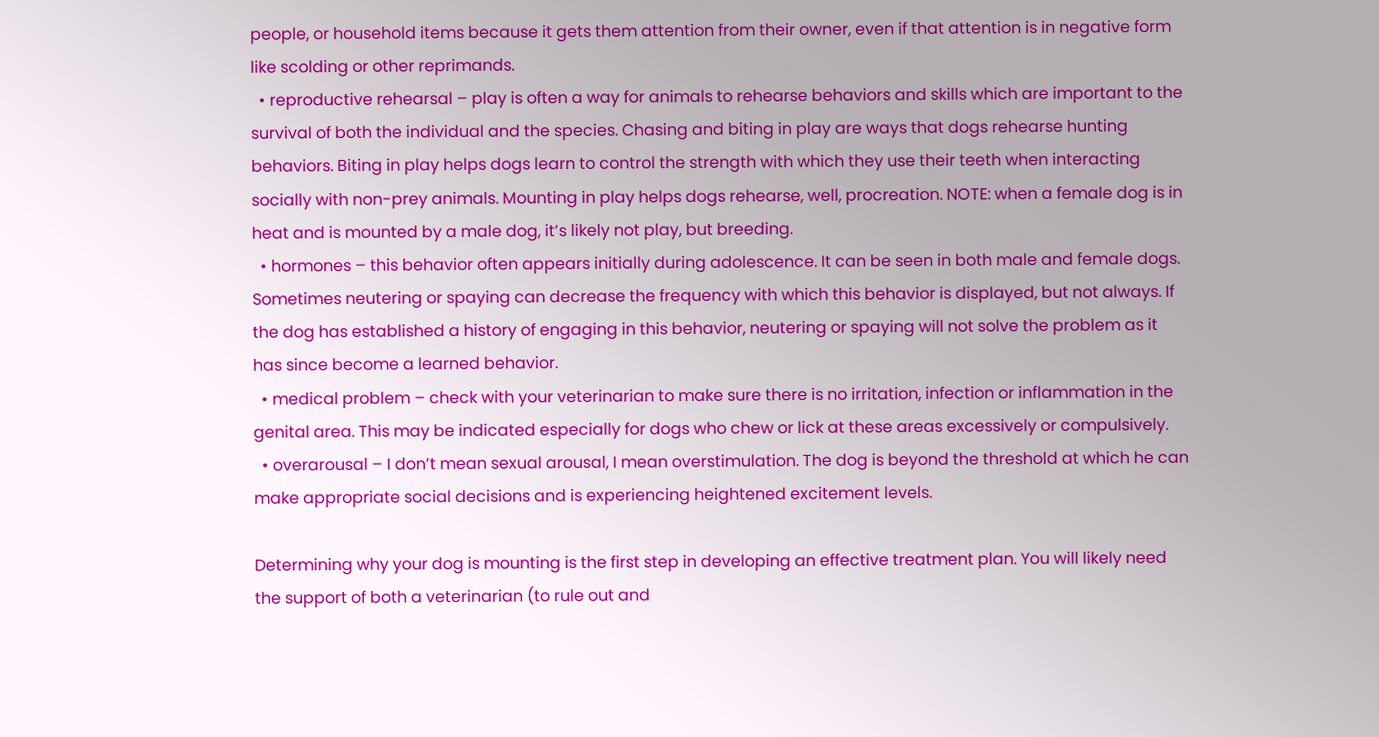people, or household items because it gets them attention from their owner, even if that attention is in negative form like scolding or other reprimands.
  • reproductive rehearsal – play is often a way for animals to rehearse behaviors and skills which are important to the survival of both the individual and the species. Chasing and biting in play are ways that dogs rehearse hunting behaviors. Biting in play helps dogs learn to control the strength with which they use their teeth when interacting socially with non-prey animals. Mounting in play helps dogs rehearse, well, procreation. NOTE: when a female dog is in heat and is mounted by a male dog, it’s likely not play, but breeding.
  • hormones – this behavior often appears initially during adolescence. It can be seen in both male and female dogs. Sometimes neutering or spaying can decrease the frequency with which this behavior is displayed, but not always. If the dog has established a history of engaging in this behavior, neutering or spaying will not solve the problem as it has since become a learned behavior.
  • medical problem – check with your veterinarian to make sure there is no irritation, infection or inflammation in the genital area. This may be indicated especially for dogs who chew or lick at these areas excessively or compulsively.
  • overarousal – I don’t mean sexual arousal, I mean overstimulation. The dog is beyond the threshold at which he can make appropriate social decisions and is experiencing heightened excitement levels.

Determining why your dog is mounting is the first step in developing an effective treatment plan. You will likely need the support of both a veterinarian (to rule out and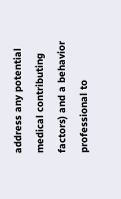address any potential medical contributing factors) and a behavior professional to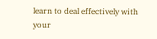learn to deal effectively with your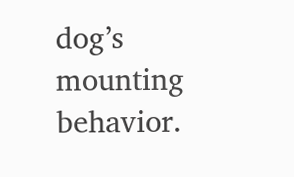dog’s mounting behavior.